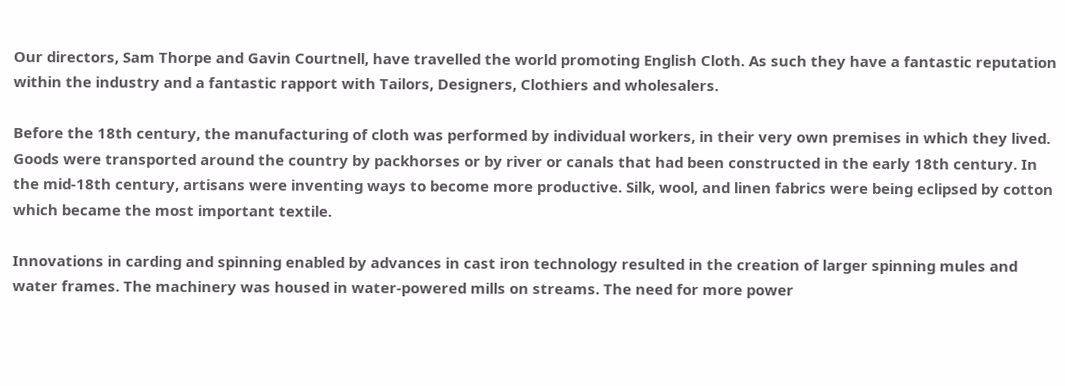Our directors, Sam Thorpe and Gavin Courtnell, have travelled the world promoting English Cloth. As such they have a fantastic reputation within the industry and a fantastic rapport with Tailors, Designers, Clothiers and wholesalers.

Before the 18th century, the manufacturing of cloth was performed by individual workers, in their very own premises in which they lived. Goods were transported around the country by packhorses or by river or canals that had been constructed in the early 18th century. In the mid-18th century, artisans were inventing ways to become more productive. Silk, wool, and linen fabrics were being eclipsed by cotton which became the most important textile.

Innovations in carding and spinning enabled by advances in cast iron technology resulted in the creation of larger spinning mules and water frames. The machinery was housed in water-powered mills on streams. The need for more power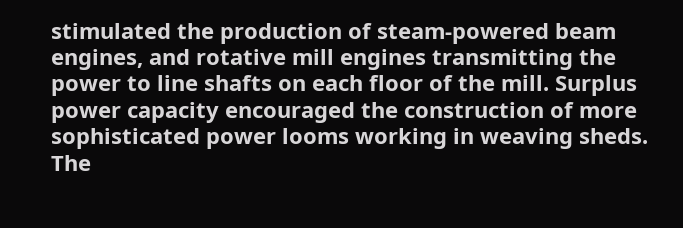stimulated the production of steam-powered beam engines, and rotative mill engines transmitting the power to line shafts on each floor of the mill. Surplus power capacity encouraged the construction of more sophisticated power looms working in weaving sheds. The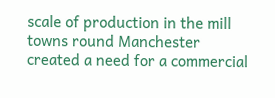scale of production in the mill towns round Manchester created a need for a commercial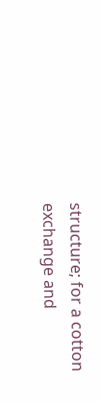structure; for a cotton exchange and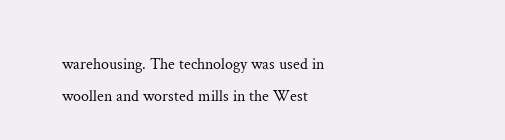warehousing. The technology was used in woollen and worsted mills in the West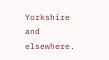Yorkshire and elsewhere.